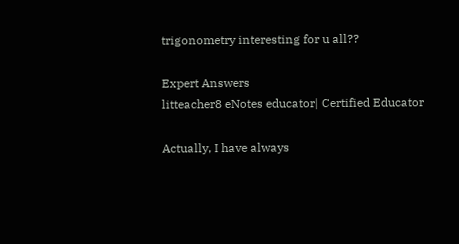trigonometry interesting for u all??

Expert Answers
litteacher8 eNotes educator| Certified Educator

Actually, I have always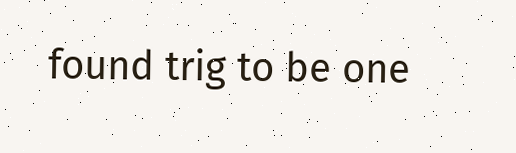found trig to be one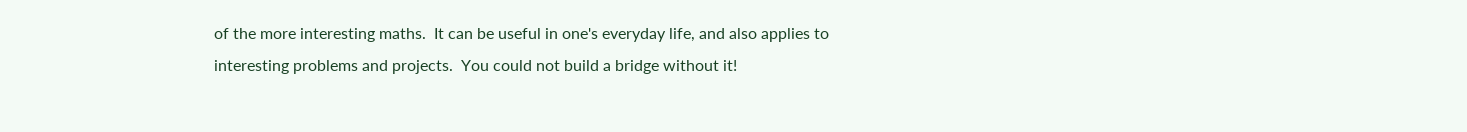of the more interesting maths.  It can be useful in one's everyday life, and also applies to interesting problems and projects.  You could not build a bridge without it!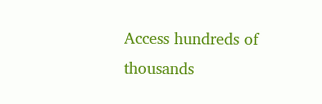Access hundreds of thousands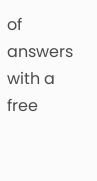of answers with a free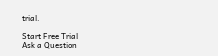trial.

Start Free Trial
Ask a Question